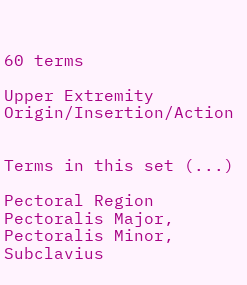60 terms

Upper Extremity Origin/Insertion/Action


Terms in this set (...)

Pectoral Region
Pectoralis Major, Pectoralis Minor, Subclavius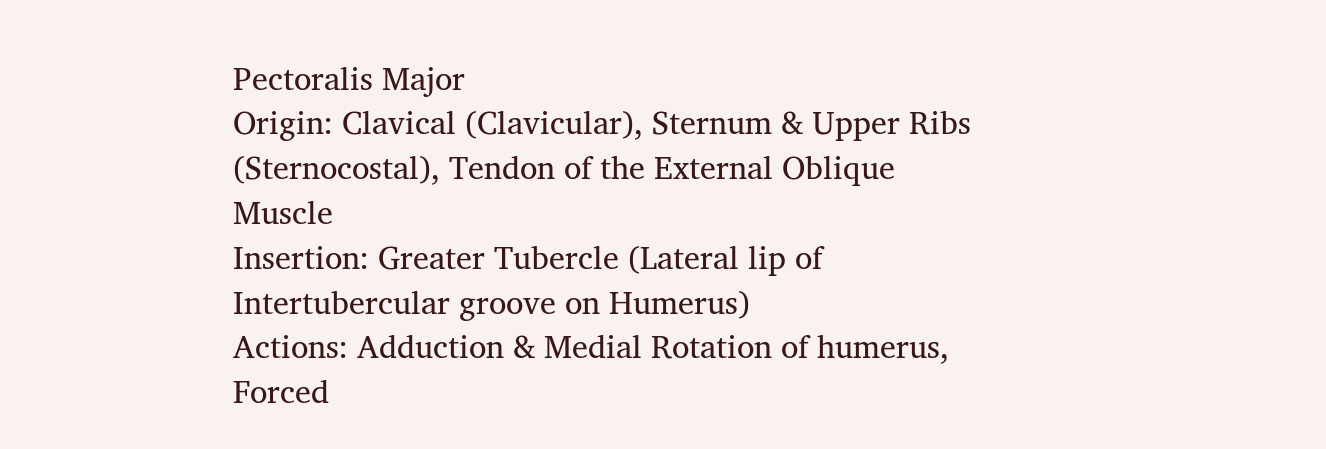Pectoralis Major
Origin: Clavical (Clavicular), Sternum & Upper Ribs (Sternocostal), Tendon of the External Oblique Muscle
Insertion: Greater Tubercle (Lateral lip of Intertubercular groove on Humerus)
Actions: Adduction & Medial Rotation of humerus, Forced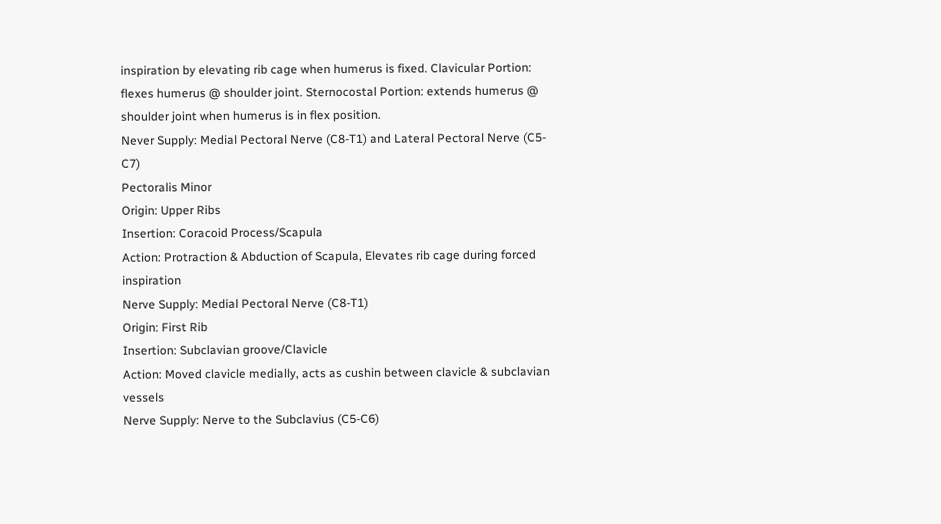inspiration by elevating rib cage when humerus is fixed. Clavicular Portion: flexes humerus @ shoulder joint. Sternocostal Portion: extends humerus @ shoulder joint when humerus is in flex position.
Never Supply: Medial Pectoral Nerve (C8-T1) and Lateral Pectoral Nerve (C5-C7)
Pectoralis Minor
Origin: Upper Ribs
Insertion: Coracoid Process/Scapula
Action: Protraction & Abduction of Scapula, Elevates rib cage during forced inspiration
Nerve Supply: Medial Pectoral Nerve (C8-T1)
Origin: First Rib
Insertion: Subclavian groove/Clavicle
Action: Moved clavicle medially, acts as cushin between clavicle & subclavian vessels
Nerve Supply: Nerve to the Subclavius (C5-C6)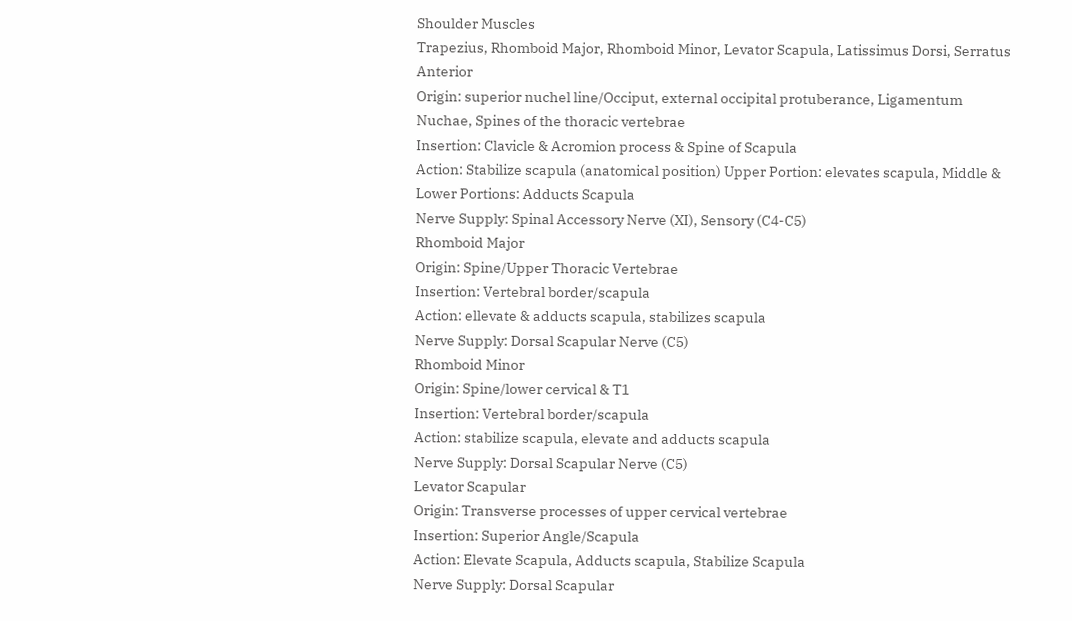Shoulder Muscles
Trapezius, Rhomboid Major, Rhomboid Minor, Levator Scapula, Latissimus Dorsi, Serratus Anterior
Origin: superior nuchel line/Occiput, external occipital protuberance, Ligamentum Nuchae, Spines of the thoracic vertebrae
Insertion: Clavicle & Acromion process & Spine of Scapula
Action: Stabilize scapula (anatomical position) Upper Portion: elevates scapula, Middle & Lower Portions: Adducts Scapula
Nerve Supply: Spinal Accessory Nerve (XI), Sensory (C4-C5)
Rhomboid Major
Origin: Spine/Upper Thoracic Vertebrae
Insertion: Vertebral border/scapula
Action: ellevate & adducts scapula, stabilizes scapula
Nerve Supply: Dorsal Scapular Nerve (C5)
Rhomboid Minor
Origin: Spine/lower cervical & T1
Insertion: Vertebral border/scapula
Action: stabilize scapula, elevate and adducts scapula
Nerve Supply: Dorsal Scapular Nerve (C5)
Levator Scapular
Origin: Transverse processes of upper cervical vertebrae
Insertion: Superior Angle/Scapula
Action: Elevate Scapula, Adducts scapula, Stabilize Scapula
Nerve Supply: Dorsal Scapular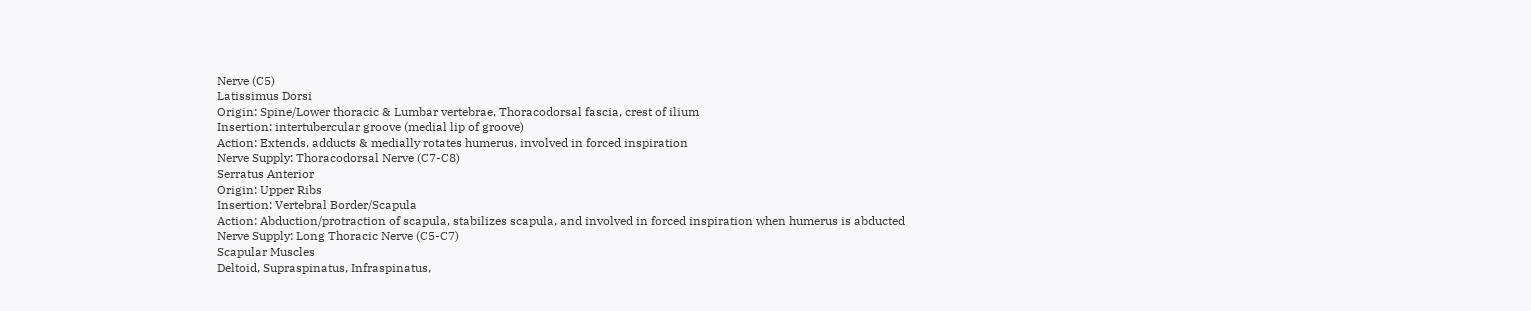Nerve (C5)
Latissimus Dorsi
Origin: Spine/Lower thoracic & Lumbar vertebrae, Thoracodorsal fascia, crest of ilium
Insertion: intertubercular groove (medial lip of groove)
Action: Extends, adducts & medially rotates humerus, involved in forced inspiration
Nerve Supply: Thoracodorsal Nerve (C7-C8)
Serratus Anterior
Origin: Upper Ribs
Insertion: Vertebral Border/Scapula
Action: Abduction/protraction of scapula, stabilizes scapula, and involved in forced inspiration when humerus is abducted
Nerve Supply: Long Thoracic Nerve (C5-C7)
Scapular Muscles
Deltoid, Supraspinatus, Infraspinatus,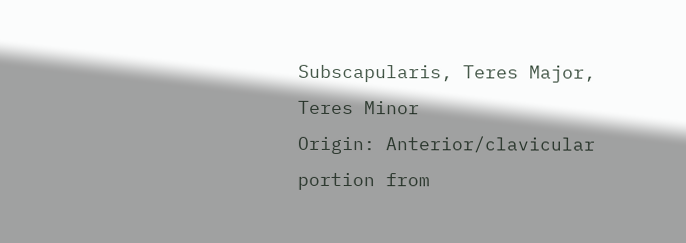Subscapularis, Teres Major, Teres Minor
Origin: Anterior/clavicular portion from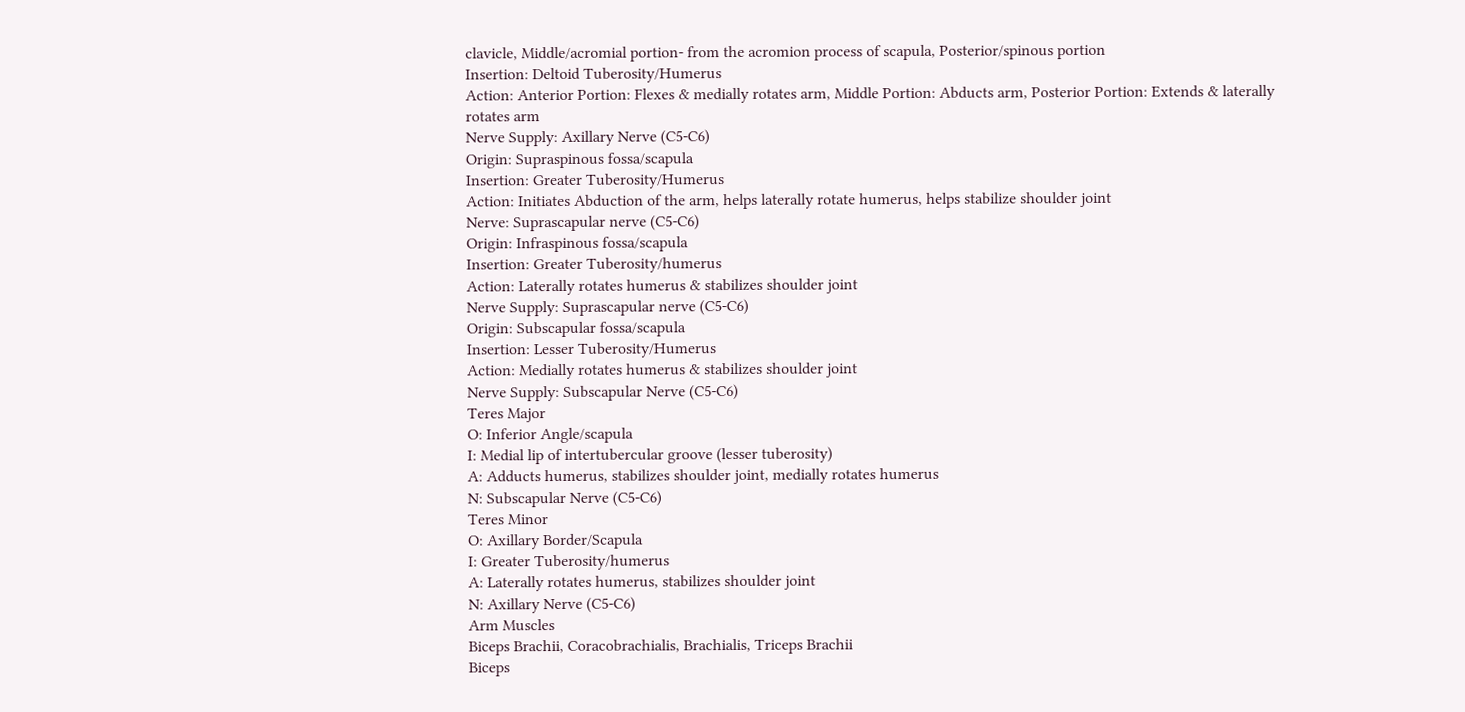clavicle, Middle/acromial portion- from the acromion process of scapula, Posterior/spinous portion
Insertion: Deltoid Tuberosity/Humerus
Action: Anterior Portion: Flexes & medially rotates arm, Middle Portion: Abducts arm, Posterior Portion: Extends & laterally rotates arm
Nerve Supply: Axillary Nerve (C5-C6)
Origin: Supraspinous fossa/scapula
Insertion: Greater Tuberosity/Humerus
Action: Initiates Abduction of the arm, helps laterally rotate humerus, helps stabilize shoulder joint
Nerve: Suprascapular nerve (C5-C6)
Origin: Infraspinous fossa/scapula
Insertion: Greater Tuberosity/humerus
Action: Laterally rotates humerus & stabilizes shoulder joint
Nerve Supply: Suprascapular nerve (C5-C6)
Origin: Subscapular fossa/scapula
Insertion: Lesser Tuberosity/Humerus
Action: Medially rotates humerus & stabilizes shoulder joint
Nerve Supply: Subscapular Nerve (C5-C6)
Teres Major
O: Inferior Angle/scapula
I: Medial lip of intertubercular groove (lesser tuberosity)
A: Adducts humerus, stabilizes shoulder joint, medially rotates humerus
N: Subscapular Nerve (C5-C6)
Teres Minor
O: Axillary Border/Scapula
I: Greater Tuberosity/humerus
A: Laterally rotates humerus, stabilizes shoulder joint
N: Axillary Nerve (C5-C6)
Arm Muscles
Biceps Brachii, Coracobrachialis, Brachialis, Triceps Brachii
Biceps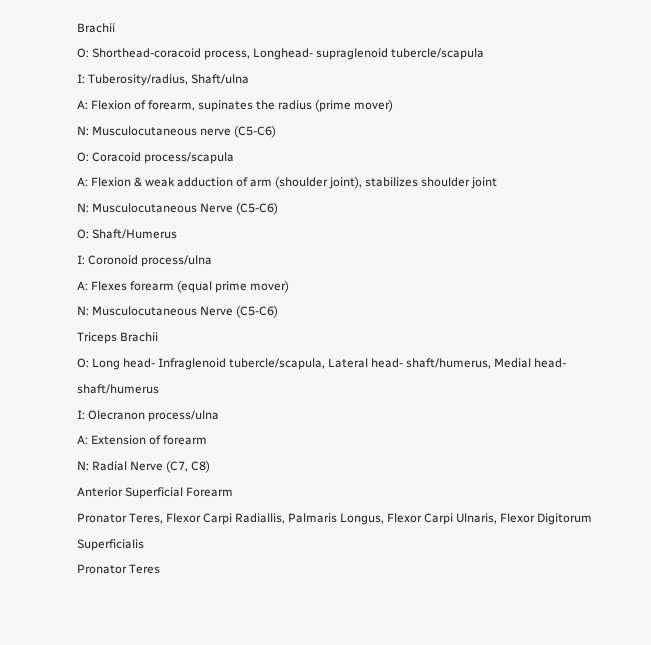Brachii
O: Shorthead-coracoid process, Longhead- supraglenoid tubercle/scapula
I: Tuberosity/radius, Shaft/ulna
A: Flexion of forearm, supinates the radius (prime mover)
N: Musculocutaneous nerve (C5-C6)
O: Coracoid process/scapula
A: Flexion & weak adduction of arm (shoulder joint), stabilizes shoulder joint
N: Musculocutaneous Nerve (C5-C6)
O: Shaft/Humerus
I: Coronoid process/ulna
A: Flexes forearm (equal prime mover)
N: Musculocutaneous Nerve (C5-C6)
Triceps Brachii
O: Long head- Infraglenoid tubercle/scapula, Lateral head- shaft/humerus, Medial head- shaft/humerus
I: Olecranon process/ulna
A: Extension of forearm
N: Radial Nerve (C7, C8)
Anterior Superficial Forearm
Pronator Teres, Flexor Carpi Radiallis, Palmaris Longus, Flexor Carpi Ulnaris, Flexor Digitorum Superficialis
Pronator Teres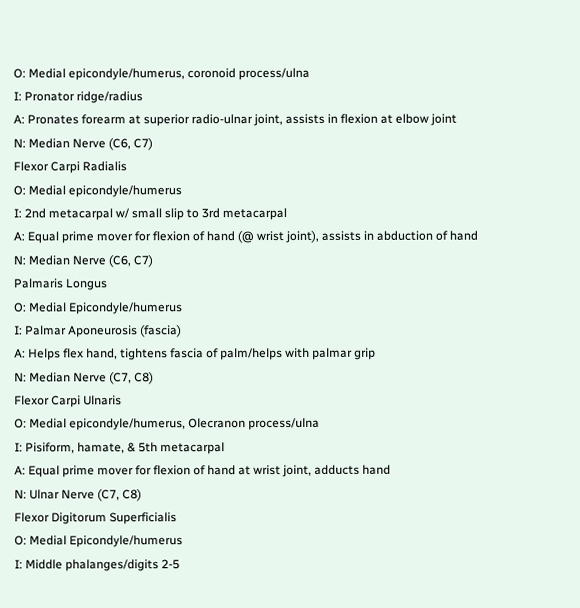O: Medial epicondyle/humerus, coronoid process/ulna
I: Pronator ridge/radius
A: Pronates forearm at superior radio-ulnar joint, assists in flexion at elbow joint
N: Median Nerve (C6, C7)
Flexor Carpi Radialis
O: Medial epicondyle/humerus
I: 2nd metacarpal w/ small slip to 3rd metacarpal
A: Equal prime mover for flexion of hand (@ wrist joint), assists in abduction of hand
N: Median Nerve (C6, C7)
Palmaris Longus
O: Medial Epicondyle/humerus
I: Palmar Aponeurosis (fascia)
A: Helps flex hand, tightens fascia of palm/helps with palmar grip
N: Median Nerve (C7, C8)
Flexor Carpi Ulnaris
O: Medial epicondyle/humerus, Olecranon process/ulna
I: Pisiform, hamate, & 5th metacarpal
A: Equal prime mover for flexion of hand at wrist joint, adducts hand
N: Ulnar Nerve (C7, C8)
Flexor Digitorum Superficialis
O: Medial Epicondyle/humerus
I: Middle phalanges/digits 2-5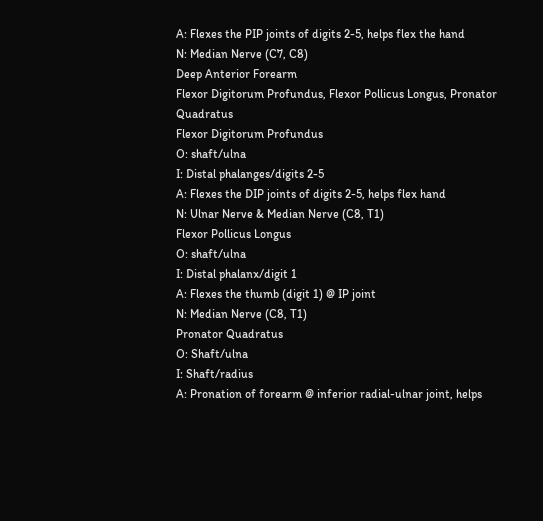A: Flexes the PIP joints of digits 2-5, helps flex the hand
N: Median Nerve (C7, C8)
Deep Anterior Forearm
Flexor Digitorum Profundus, Flexor Pollicus Longus, Pronator Quadratus
Flexor Digitorum Profundus
O: shaft/ulna
I: Distal phalanges/digits 2-5
A: Flexes the DIP joints of digits 2-5, helps flex hand
N: Ulnar Nerve & Median Nerve (C8, T1)
Flexor Pollicus Longus
O: shaft/ulna
I: Distal phalanx/digit 1
A: Flexes the thumb (digit 1) @ IP joint
N: Median Nerve (C8, T1)
Pronator Quadratus
O: Shaft/ulna
I: Shaft/radius
A: Pronation of forearm @ inferior radial-ulnar joint, helps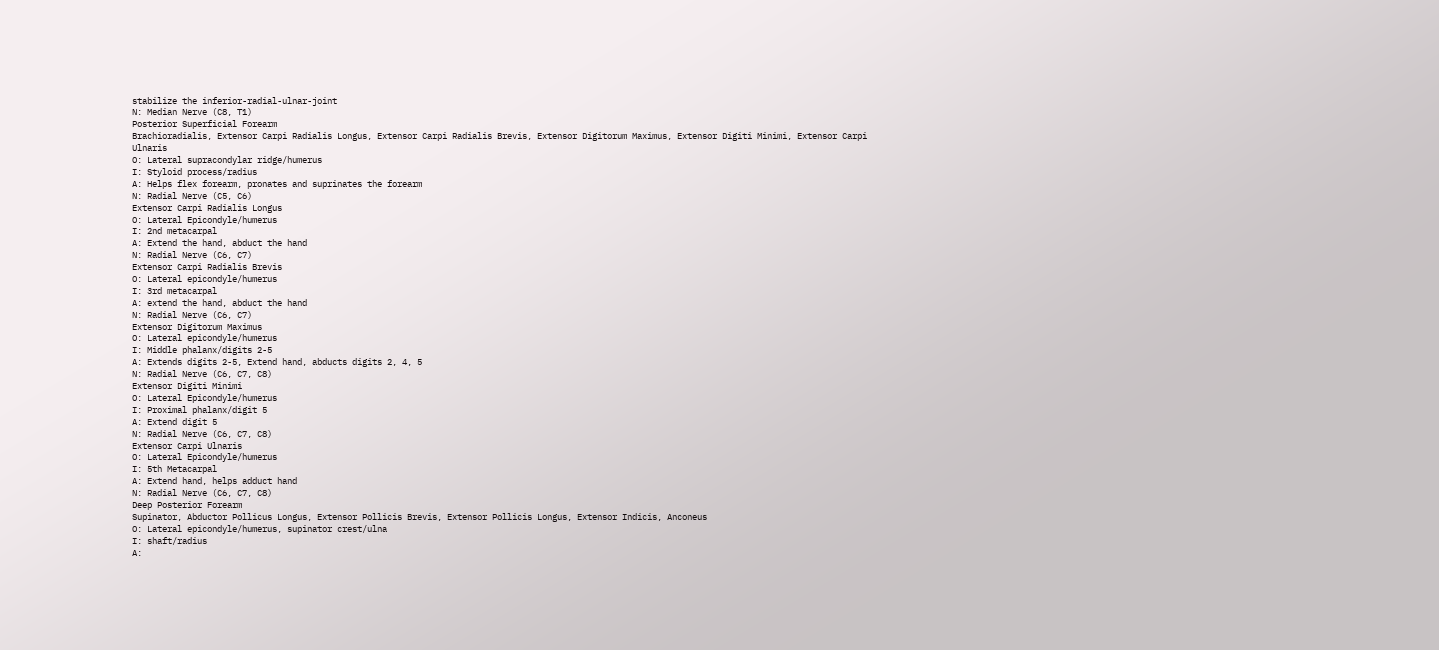stabilize the inferior-radial-ulnar-joint
N: Median Nerve (C8, T1)
Posterior Superficial Forearm
Brachioradialis, Extensor Carpi Radialis Longus, Extensor Carpi Radialis Brevis, Extensor Digitorum Maximus, Extensor Digiti Minimi, Extensor Carpi Ulnaris
O: Lateral supracondylar ridge/humerus
I: Styloid process/radius
A: Helps flex forearm, pronates and suprinates the forearm
N: Radial Nerve (C5, C6)
Extensor Carpi Radialis Longus
O: Lateral Epicondyle/humerus
I: 2nd metacarpal
A: Extend the hand, abduct the hand
N: Radial Nerve (C6, C7)
Extensor Carpi Radialis Brevis
O: Lateral epicondyle/humerus
I: 3rd metacarpal
A: extend the hand, abduct the hand
N: Radial Nerve (C6, C7)
Extensor Digitorum Maximus
O: Lateral epicondyle/humerus
I: Middle phalanx/digits 2-5
A: Extends digits 2-5, Extend hand, abducts digits 2, 4, 5
N: Radial Nerve (C6, C7, C8)
Extensor Digiti Minimi
O: Lateral Epicondyle/humerus
I: Proximal phalanx/digit 5
A: Extend digit 5
N: Radial Nerve (C6, C7, C8)
Extensor Carpi Ulnaris
O: Lateral Epicondyle/humerus
I: 5th Metacarpal
A: Extend hand, helps adduct hand
N: Radial Nerve (C6, C7, C8)
Deep Posterior Forearm
Supinator, Abductor Pollicus Longus, Extensor Pollicis Brevis, Extensor Pollicis Longus, Extensor Indicis, Anconeus
O: Lateral epicondyle/humerus, supinator crest/ulna
I: shaft/radius
A: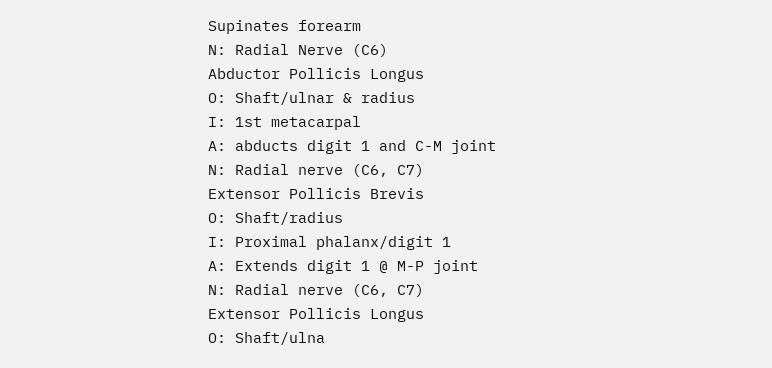Supinates forearm
N: Radial Nerve (C6)
Abductor Pollicis Longus
O: Shaft/ulnar & radius
I: 1st metacarpal
A: abducts digit 1 and C-M joint
N: Radial nerve (C6, C7)
Extensor Pollicis Brevis
O: Shaft/radius
I: Proximal phalanx/digit 1
A: Extends digit 1 @ M-P joint
N: Radial nerve (C6, C7)
Extensor Pollicis Longus
O: Shaft/ulna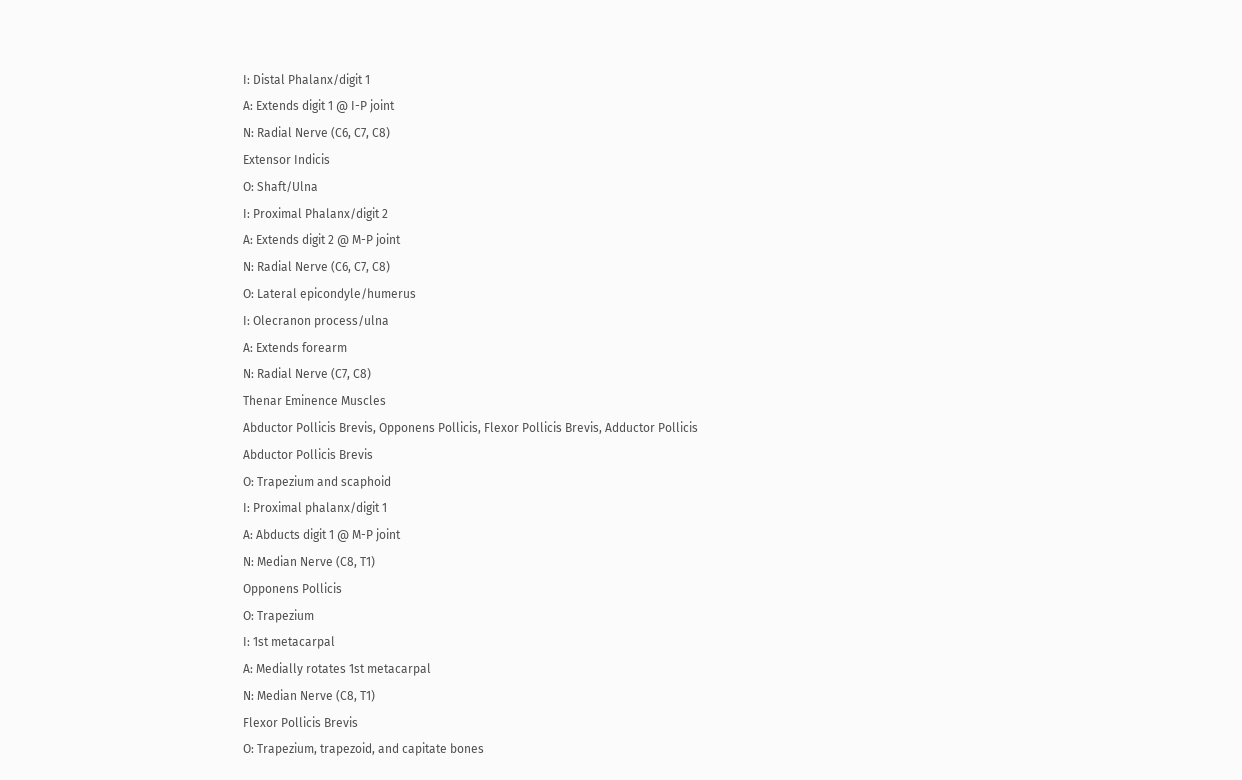I: Distal Phalanx/digit 1
A: Extends digit 1 @ I-P joint
N: Radial Nerve (C6, C7, C8)
Extensor Indicis
O: Shaft/Ulna
I: Proximal Phalanx/digit 2
A: Extends digit 2 @ M-P joint
N: Radial Nerve (C6, C7, C8)
O: Lateral epicondyle/humerus
I: Olecranon process/ulna
A: Extends forearm
N: Radial Nerve (C7, C8)
Thenar Eminence Muscles
Abductor Pollicis Brevis, Opponens Pollicis, Flexor Pollicis Brevis, Adductor Pollicis
Abductor Pollicis Brevis
O: Trapezium and scaphoid
I: Proximal phalanx/digit 1
A: Abducts digit 1 @ M-P joint
N: Median Nerve (C8, T1)
Opponens Pollicis
O: Trapezium
I: 1st metacarpal
A: Medially rotates 1st metacarpal
N: Median Nerve (C8, T1)
Flexor Pollicis Brevis
O: Trapezium, trapezoid, and capitate bones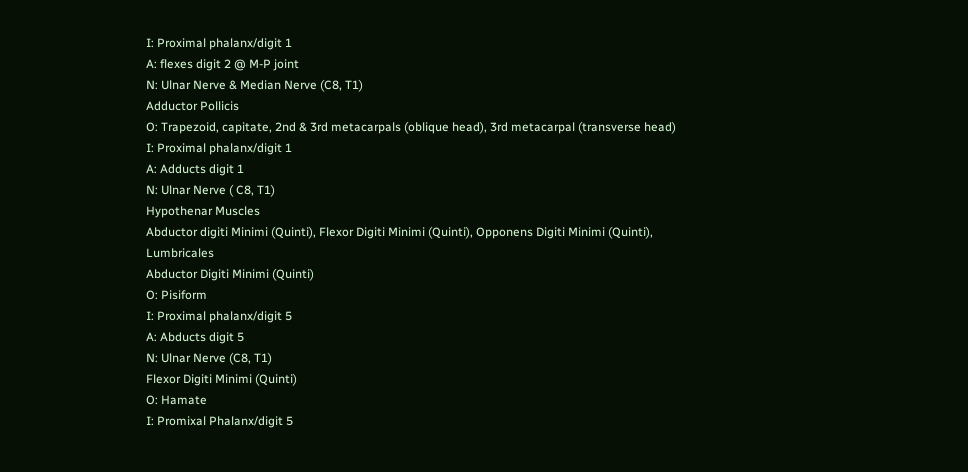I: Proximal phalanx/digit 1
A: flexes digit 2 @ M-P joint
N: Ulnar Nerve & Median Nerve (C8, T1)
Adductor Pollicis
O: Trapezoid, capitate, 2nd & 3rd metacarpals (oblique head), 3rd metacarpal (transverse head)
I: Proximal phalanx/digit 1
A: Adducts digit 1
N: Ulnar Nerve ( C8, T1)
Hypothenar Muscles
Abductor digiti Minimi (Quinti), Flexor Digiti Minimi (Quinti), Opponens Digiti Minimi (Quinti), Lumbricales
Abductor Digiti Minimi (Quinti)
O: Pisiform
I: Proximal phalanx/digit 5
A: Abducts digit 5
N: Ulnar Nerve (C8, T1)
Flexor Digiti Minimi (Quinti)
O: Hamate
I: Promixal Phalanx/digit 5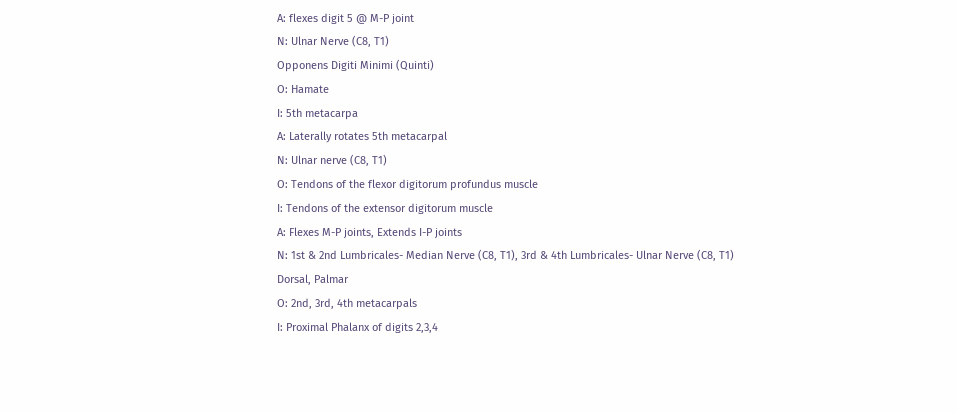A: flexes digit 5 @ M-P joint
N: Ulnar Nerve (C8, T1)
Opponens Digiti Minimi (Quinti)
O: Hamate
I: 5th metacarpa
A: Laterally rotates 5th metacarpal
N: Ulnar nerve (C8, T1)
O: Tendons of the flexor digitorum profundus muscle
I: Tendons of the extensor digitorum muscle
A: Flexes M-P joints, Extends I-P joints
N: 1st & 2nd Lumbricales- Median Nerve (C8, T1), 3rd & 4th Lumbricales- Ulnar Nerve (C8, T1)
Dorsal, Palmar
O: 2nd, 3rd, 4th metacarpals
I: Proximal Phalanx of digits 2,3,4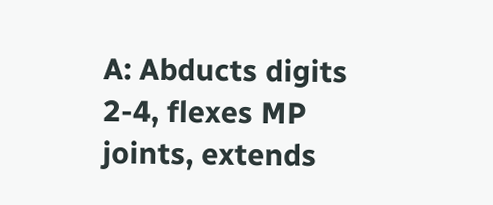A: Abducts digits 2-4, flexes MP joints, extends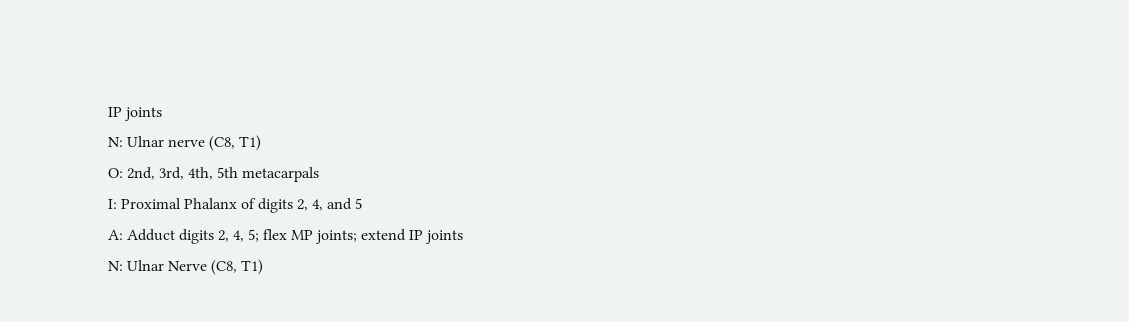IP joints
N: Ulnar nerve (C8, T1)
O: 2nd, 3rd, 4th, 5th metacarpals
I: Proximal Phalanx of digits 2, 4, and 5
A: Adduct digits 2, 4, 5; flex MP joints; extend IP joints
N: Ulnar Nerve (C8, T1)